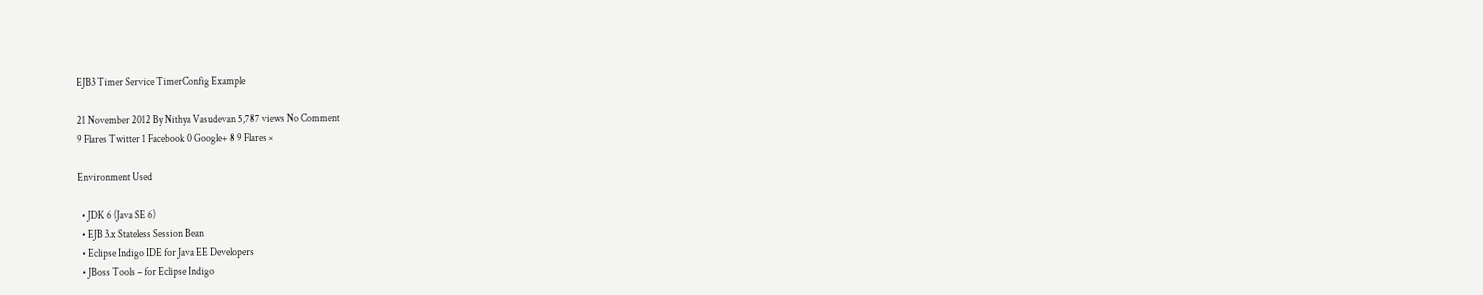EJB3 Timer Service TimerConfig Example

21 November 2012 By Nithya Vasudevan 5,787 views No Comment
9 Flares Twitter 1 Facebook 0 Google+ 8 9 Flares ×

Environment Used

  • JDK 6 (Java SE 6)
  • EJB 3.x Stateless Session Bean
  • Eclipse Indigo IDE for Java EE Developers
  • JBoss Tools – for Eclipse Indigo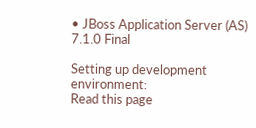• JBoss Application Server (AS) 7.1.0 Final

Setting up development environment:
Read this page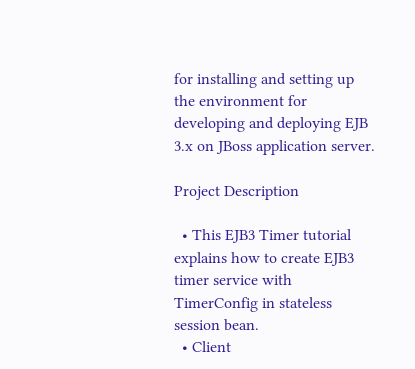for installing and setting up the environment for developing and deploying EJB 3.x on JBoss application server.

Project Description

  • This EJB3 Timer tutorial explains how to create EJB3 timer service with TimerConfig in stateless session bean.
  • Client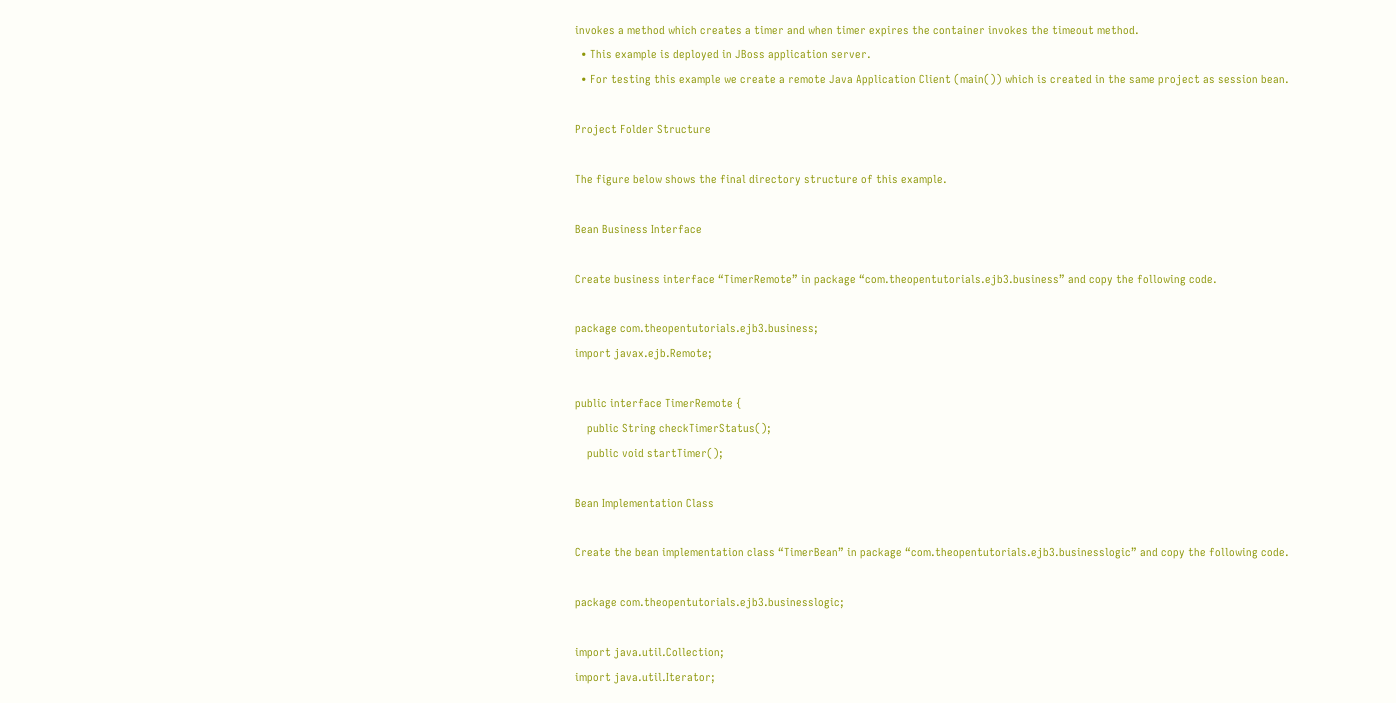invokes a method which creates a timer and when timer expires the container invokes the timeout method.
  • This example is deployed in JBoss application server.
  • For testing this example we create a remote Java Application Client (main()) which is created in the same project as session bean.

Project Folder Structure

The figure below shows the final directory structure of this example.

Bean Business Interface

Create business interface “TimerRemote” in package “com.theopentutorials.ejb3.business” and copy the following code.

package com.theopentutorials.ejb3.business;
import javax.ejb.Remote;

public interface TimerRemote {
    public String checkTimerStatus();
    public void startTimer();

Bean Implementation Class

Create the bean implementation class “TimerBean” in package “com.theopentutorials.ejb3.businesslogic” and copy the following code.

package com.theopentutorials.ejb3.businesslogic;

import java.util.Collection;
import java.util.Iterator;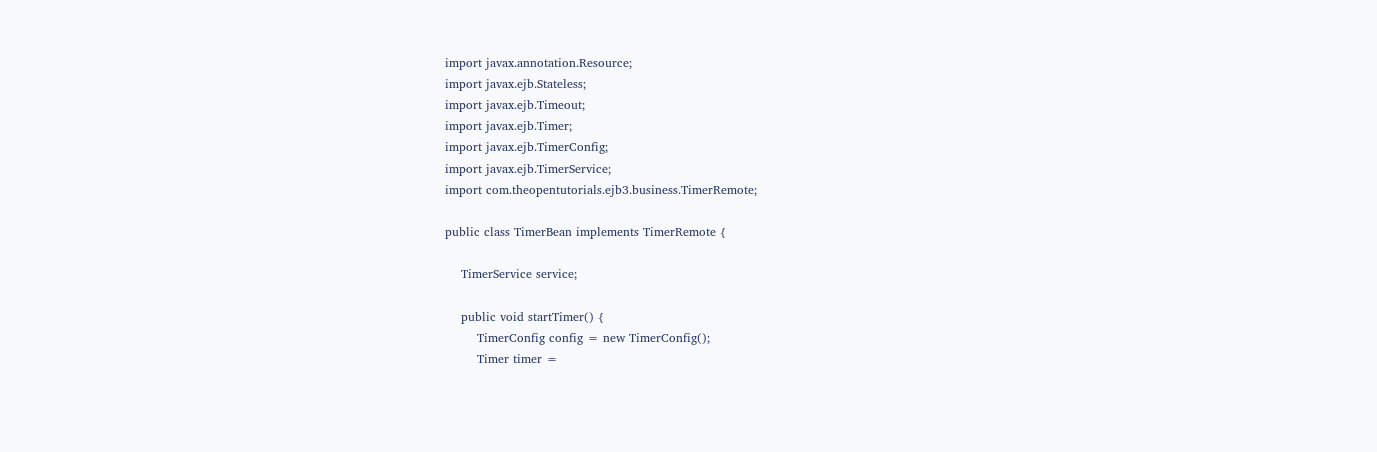import javax.annotation.Resource;
import javax.ejb.Stateless;
import javax.ejb.Timeout;
import javax.ejb.Timer;
import javax.ejb.TimerConfig;
import javax.ejb.TimerService;
import com.theopentutorials.ejb3.business.TimerRemote;

public class TimerBean implements TimerRemote {

    TimerService service;

    public void startTimer() {
        TimerConfig config = new TimerConfig();
        Timer timer =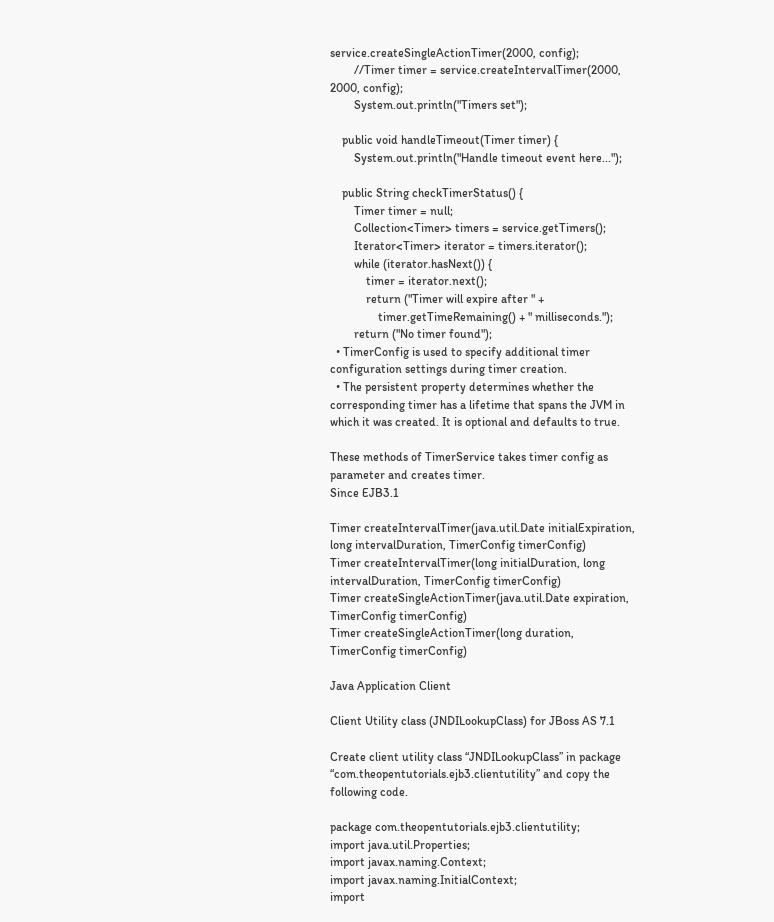service.createSingleActionTimer(2000, config);
        //Timer timer = service.createIntervalTimer(2000, 2000, config);
        System.out.println("Timers set");

    public void handleTimeout(Timer timer) {
        System.out.println("Handle timeout event here...");

    public String checkTimerStatus() {
        Timer timer = null;
        Collection<Timer> timers = service.getTimers();
        Iterator<Timer> iterator = timers.iterator();
        while (iterator.hasNext()) {
            timer = iterator.next();
            return ("Timer will expire after " +
                timer.getTimeRemaining() + " milliseconds.");
        return ("No timer found");
  • TimerConfig is used to specify additional timer configuration settings during timer creation.
  • The persistent property determines whether the corresponding timer has a lifetime that spans the JVM in which it was created. It is optional and defaults to true.

These methods of TimerService takes timer config as parameter and creates timer.
Since EJB3.1

Timer createIntervalTimer(java.util.Date initialExpiration, long intervalDuration, TimerConfig timerConfig)
Timer createIntervalTimer(long initialDuration, long intervalDuration, TimerConfig timerConfig)
Timer createSingleActionTimer(java.util.Date expiration, TimerConfig timerConfig)
Timer createSingleActionTimer(long duration, TimerConfig timerConfig)

Java Application Client

Client Utility class (JNDILookupClass) for JBoss AS 7.1

Create client utility class “JNDILookupClass” in package “com.theopentutorials.ejb3.clientutility” and copy the following code.

package com.theopentutorials.ejb3.clientutility;
import java.util.Properties;
import javax.naming.Context;
import javax.naming.InitialContext;
import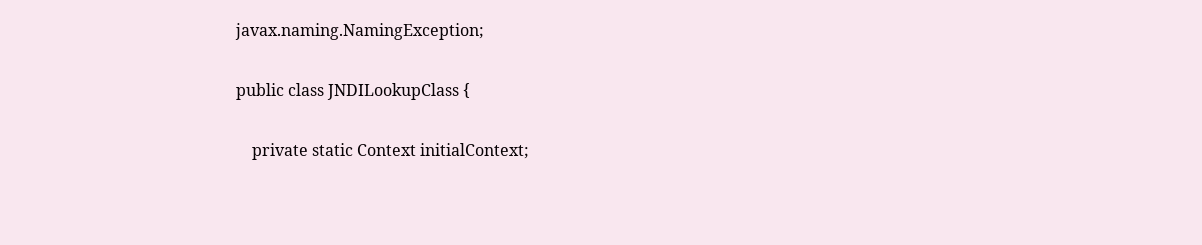javax.naming.NamingException;

public class JNDILookupClass {

    private static Context initialContext;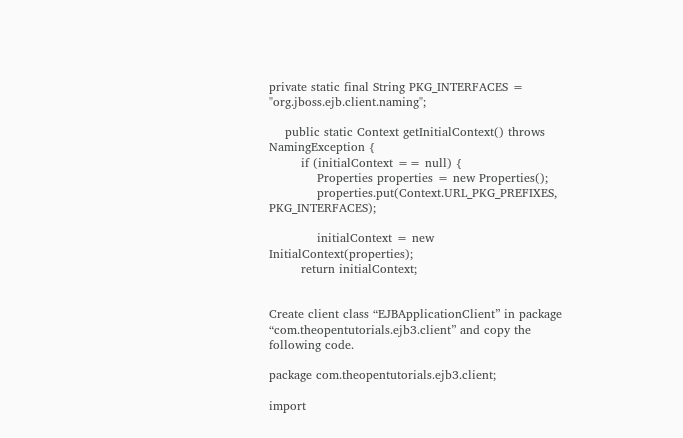private static final String PKG_INTERFACES = "org.jboss.ejb.client.naming";

    public static Context getInitialContext() throws NamingException {
        if (initialContext == null) {
            Properties properties = new Properties();
            properties.put(Context.URL_PKG_PREFIXES, PKG_INTERFACES);

            initialContext = new InitialContext(properties);
        return initialContext;


Create client class “EJBApplicationClient” in package “com.theopentutorials.ejb3.client” and copy the following code.

package com.theopentutorials.ejb3.client;

import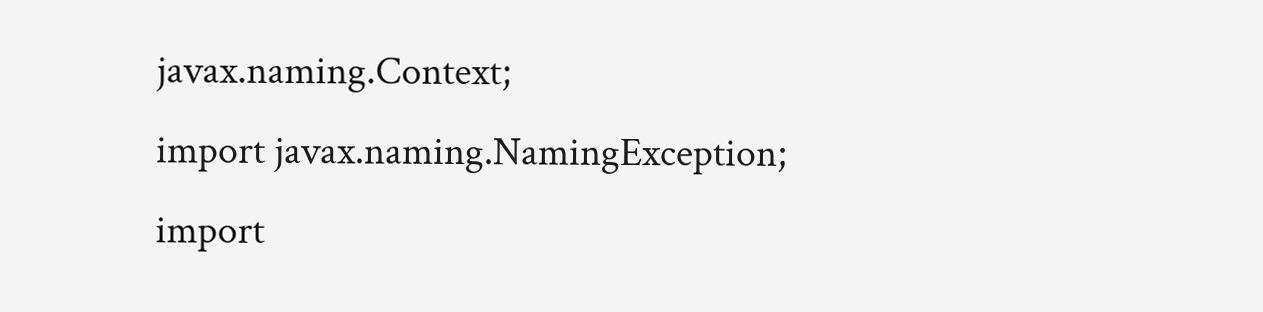javax.naming.Context;
import javax.naming.NamingException;
import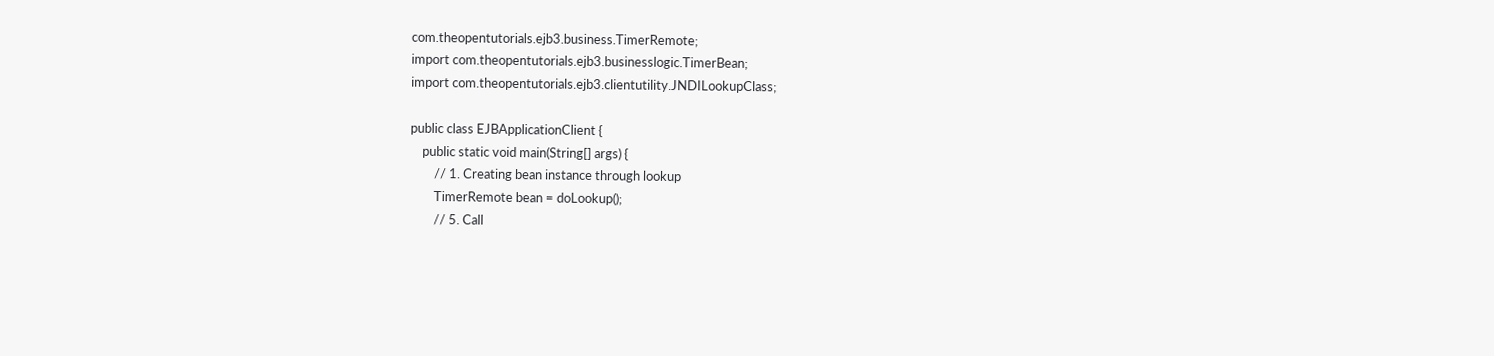com.theopentutorials.ejb3.business.TimerRemote;
import com.theopentutorials.ejb3.businesslogic.TimerBean;
import com.theopentutorials.ejb3.clientutility.JNDILookupClass;

public class EJBApplicationClient {
    public static void main(String[] args) {
        // 1. Creating bean instance through lookup
        TimerRemote bean = doLookup();
        // 5. Call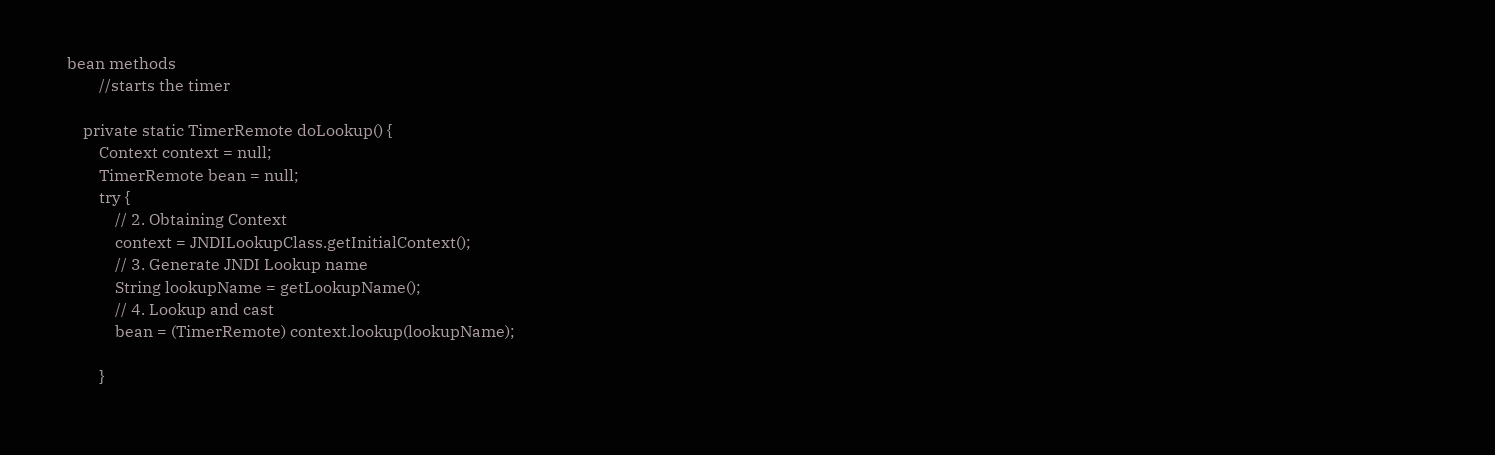bean methods
        //starts the timer

    private static TimerRemote doLookup() {
        Context context = null;
        TimerRemote bean = null;
        try {
            // 2. Obtaining Context
            context = JNDILookupClass.getInitialContext();
            // 3. Generate JNDI Lookup name
            String lookupName = getLookupName();
            // 4. Lookup and cast
            bean = (TimerRemote) context.lookup(lookupName);

        }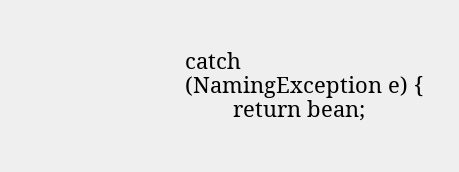catch (NamingException e) {
        return bean;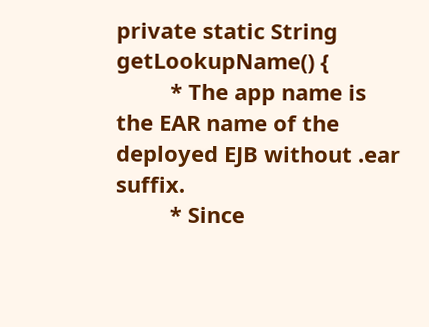private static String getLookupName() {
         * The app name is the EAR name of the deployed EJB without .ear suffix.
         * Since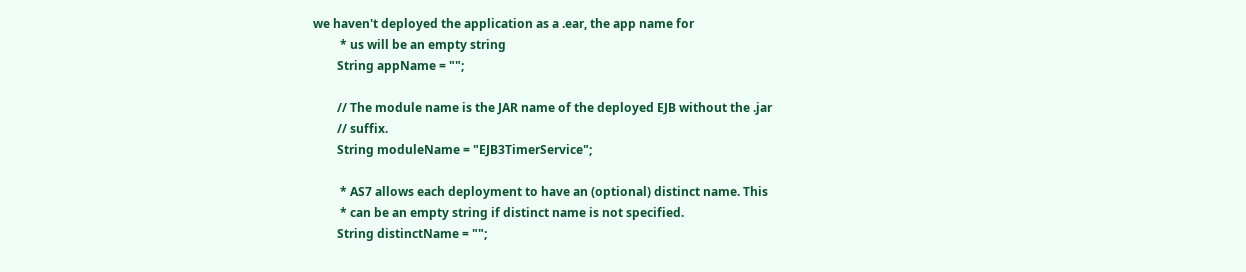we haven't deployed the application as a .ear, the app name for
         * us will be an empty string
        String appName = "";

        // The module name is the JAR name of the deployed EJB without the .jar
        // suffix.
        String moduleName = "EJB3TimerService";

         * AS7 allows each deployment to have an (optional) distinct name. This
         * can be an empty string if distinct name is not specified.
        String distinctName = "";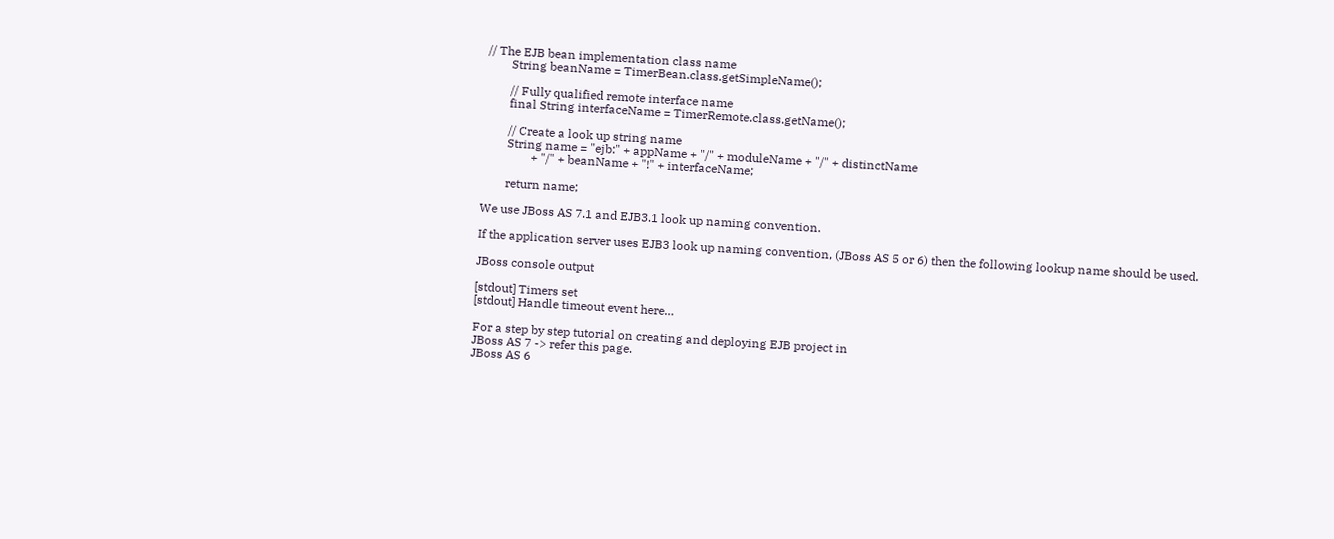// The EJB bean implementation class name
        String beanName = TimerBean.class.getSimpleName();

        // Fully qualified remote interface name
        final String interfaceName = TimerRemote.class.getName();

        // Create a look up string name
        String name = "ejb:" + appName + "/" + moduleName + "/" + distinctName
                + "/" + beanName + "!" + interfaceName;

        return name;

We use JBoss AS 7.1 and EJB3.1 look up naming convention.

If the application server uses EJB3 look up naming convention, (JBoss AS 5 or 6) then the following lookup name should be used.

JBoss console output

[stdout] Timers set
[stdout] Handle timeout event here…

For a step by step tutorial on creating and deploying EJB project in
JBoss AS 7 -> refer this page.
JBoss AS 6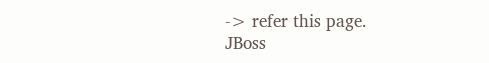-> refer this page.
JBoss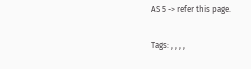AS 5 -> refer this page.

Tags: , , , ,